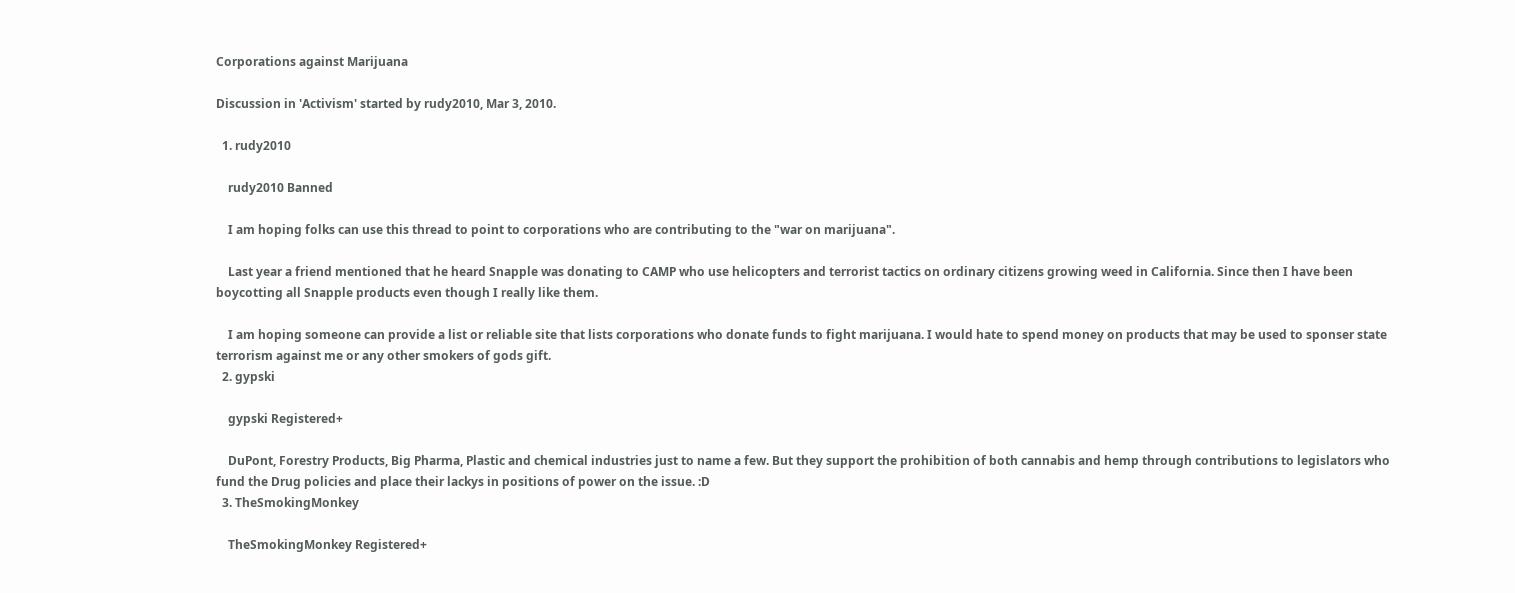Corporations against Marijuana

Discussion in 'Activism' started by rudy2010, Mar 3, 2010.

  1. rudy2010

    rudy2010 Banned

    I am hoping folks can use this thread to point to corporations who are contributing to the "war on marijuana".

    Last year a friend mentioned that he heard Snapple was donating to CAMP who use helicopters and terrorist tactics on ordinary citizens growing weed in California. Since then I have been boycotting all Snapple products even though I really like them.

    I am hoping someone can provide a list or reliable site that lists corporations who donate funds to fight marijuana. I would hate to spend money on products that may be used to sponser state terrorism against me or any other smokers of gods gift.
  2. gypski

    gypski Registered+

    DuPont, Forestry Products, Big Pharma, Plastic and chemical industries just to name a few. But they support the prohibition of both cannabis and hemp through contributions to legislators who fund the Drug policies and place their lackys in positions of power on the issue. :D
  3. TheSmokingMonkey

    TheSmokingMonkey Registered+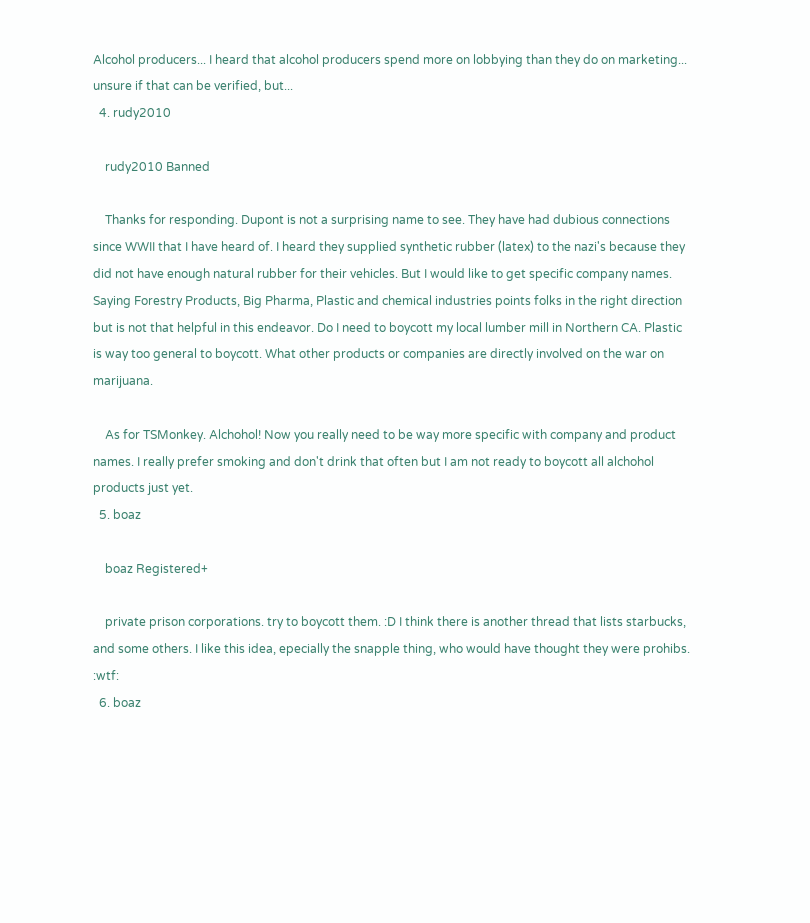Alcohol producers... I heard that alcohol producers spend more on lobbying than they do on marketing... unsure if that can be verified, but...
  4. rudy2010

    rudy2010 Banned

    Thanks for responding. Dupont is not a surprising name to see. They have had dubious connections since WWII that I have heard of. I heard they supplied synthetic rubber (latex) to the nazi's because they did not have enough natural rubber for their vehicles. But I would like to get specific company names. Saying Forestry Products, Big Pharma, Plastic and chemical industries points folks in the right direction but is not that helpful in this endeavor. Do I need to boycott my local lumber mill in Northern CA. Plastic is way too general to boycott. What other products or companies are directly involved on the war on marijuana.

    As for TSMonkey. Alchohol! Now you really need to be way more specific with company and product names. I really prefer smoking and don't drink that often but I am not ready to boycott all alchohol products just yet.
  5. boaz

    boaz Registered+

    private prison corporations. try to boycott them. :D I think there is another thread that lists starbucks, and some others. I like this idea, epecially the snapple thing, who would have thought they were prohibs. :wtf:
  6. boaz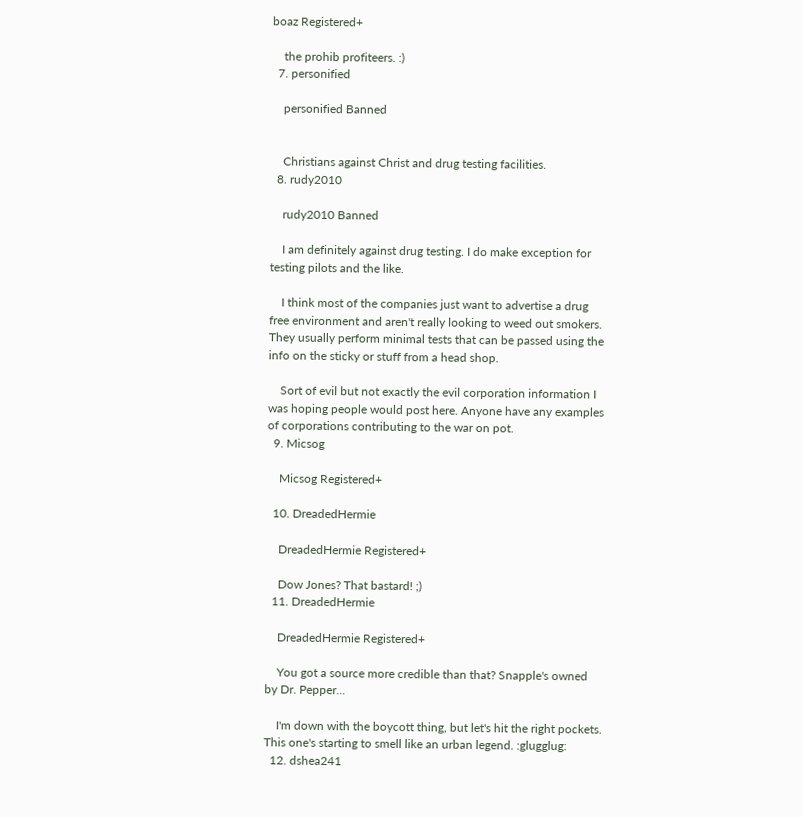boaz Registered+

    the prohib profiteers. :)
  7. personified

    personified Banned


    Christians against Christ and drug testing facilities.
  8. rudy2010

    rudy2010 Banned

    I am definitely against drug testing. I do make exception for testing pilots and the like.

    I think most of the companies just want to advertise a drug free environment and aren't really looking to weed out smokers. They usually perform minimal tests that can be passed using the info on the sticky or stuff from a head shop.

    Sort of evil but not exactly the evil corporation information I was hoping people would post here. Anyone have any examples of corporations contributing to the war on pot.
  9. Micsog

    Micsog Registered+

  10. DreadedHermie

    DreadedHermie Registered+

    Dow Jones? That bastard! ;)
  11. DreadedHermie

    DreadedHermie Registered+

    You got a source more credible than that? Snapple's owned by Dr. Pepper...

    I'm down with the boycott thing, but let's hit the right pockets. This one's starting to smell like an urban legend. :glugglug:
  12. dshea241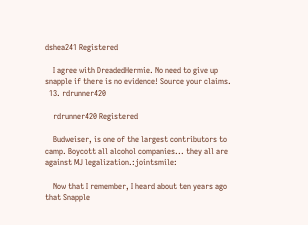dshea241 Registered

    I agree with DreadedHermie. No need to give up snapple if there is no evidence! Source your claims.
  13. rdrunner420

    rdrunner420 Registered

    Budweiser, is one of the largest contributors to camp. Boycott all alcohol companies... they all are against MJ legalization.:jointsmile:

    Now that I remember, I heard about ten years ago that Snapple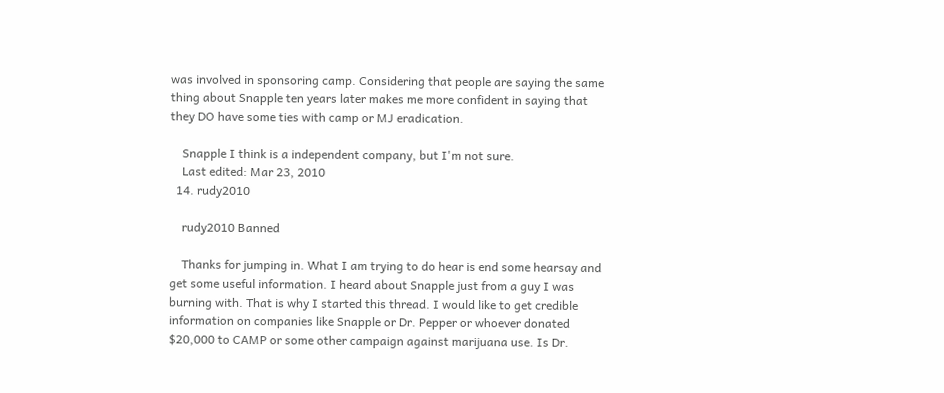was involved in sponsoring camp. Considering that people are saying the same thing about Snapple ten years later makes me more confident in saying that they DO have some ties with camp or MJ eradication.

    Snapple I think is a independent company, but I'm not sure.
    Last edited: Mar 23, 2010
  14. rudy2010

    rudy2010 Banned

    Thanks for jumping in. What I am trying to do hear is end some hearsay and get some useful information. I heard about Snapple just from a guy I was burning with. That is why I started this thread. I would like to get credible information on companies like Snapple or Dr. Pepper or whoever donated $20,000 to CAMP or some other campaign against marijuana use. Is Dr.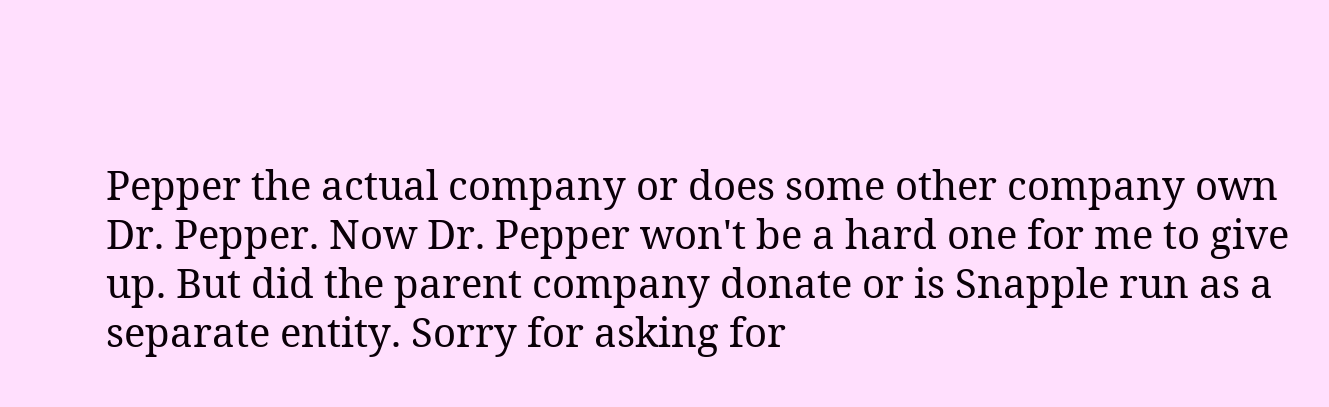Pepper the actual company or does some other company own Dr. Pepper. Now Dr. Pepper won't be a hard one for me to give up. But did the parent company donate or is Snapple run as a separate entity. Sorry for asking for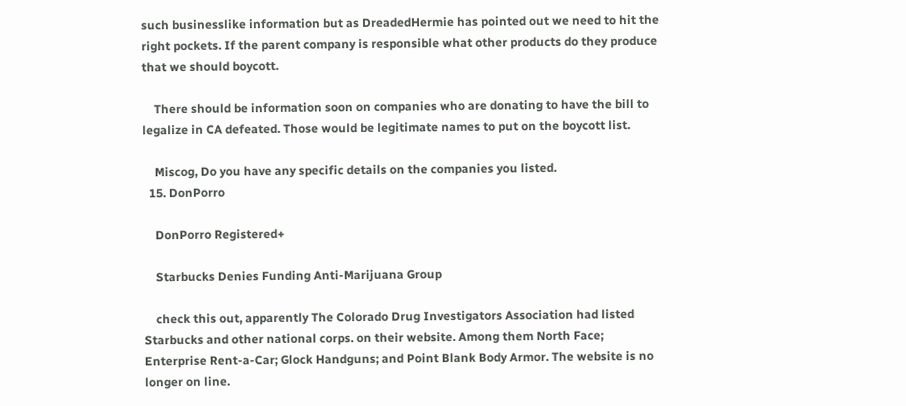such businesslike information but as DreadedHermie has pointed out we need to hit the right pockets. If the parent company is responsible what other products do they produce that we should boycott.

    There should be information soon on companies who are donating to have the bill to legalize in CA defeated. Those would be legitimate names to put on the boycott list.

    Miscog, Do you have any specific details on the companies you listed.
  15. DonPorro

    DonPorro Registered+

    Starbucks Denies Funding Anti-Marijuana Group

    check this out, apparently The Colorado Drug Investigators Association had listed Starbucks and other national corps. on their website. Among them North Face; Enterprise Rent-a-Car; Glock Handguns; and Point Blank Body Armor. The website is no longer on line.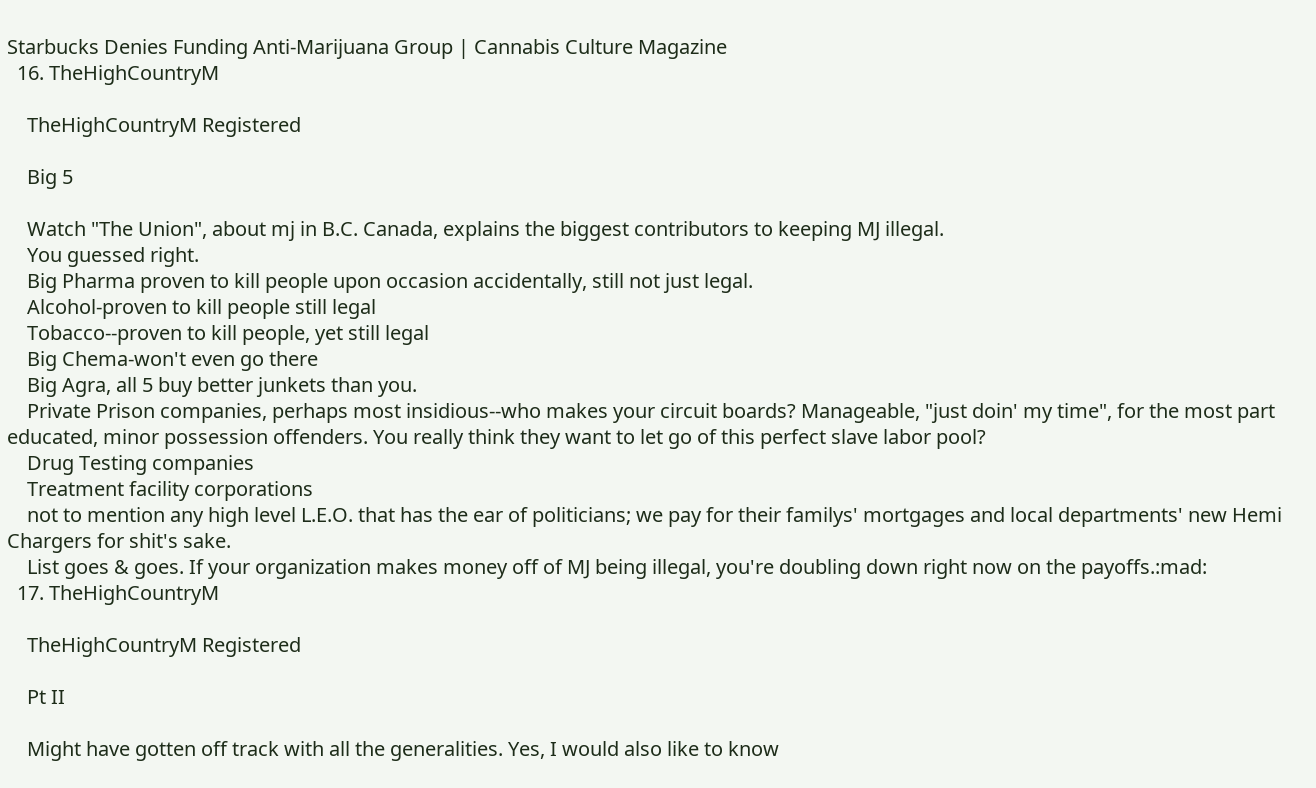Starbucks Denies Funding Anti-Marijuana Group | Cannabis Culture Magazine
  16. TheHighCountryM

    TheHighCountryM Registered

    Big 5

    Watch "The Union", about mj in B.C. Canada, explains the biggest contributors to keeping MJ illegal.
    You guessed right.
    Big Pharma proven to kill people upon occasion accidentally, still not just legal.
    Alcohol-proven to kill people still legal
    Tobacco--proven to kill people, yet still legal
    Big Chema-won't even go there
    Big Agra, all 5 buy better junkets than you.
    Private Prison companies, perhaps most insidious--who makes your circuit boards? Manageable, "just doin' my time", for the most part educated, minor possession offenders. You really think they want to let go of this perfect slave labor pool?
    Drug Testing companies
    Treatment facility corporations
    not to mention any high level L.E.O. that has the ear of politicians; we pay for their familys' mortgages and local departments' new Hemi Chargers for shit's sake.
    List goes & goes. If your organization makes money off of MJ being illegal, you're doubling down right now on the payoffs.:mad:
  17. TheHighCountryM

    TheHighCountryM Registered

    Pt II

    Might have gotten off track with all the generalities. Yes, I would also like to know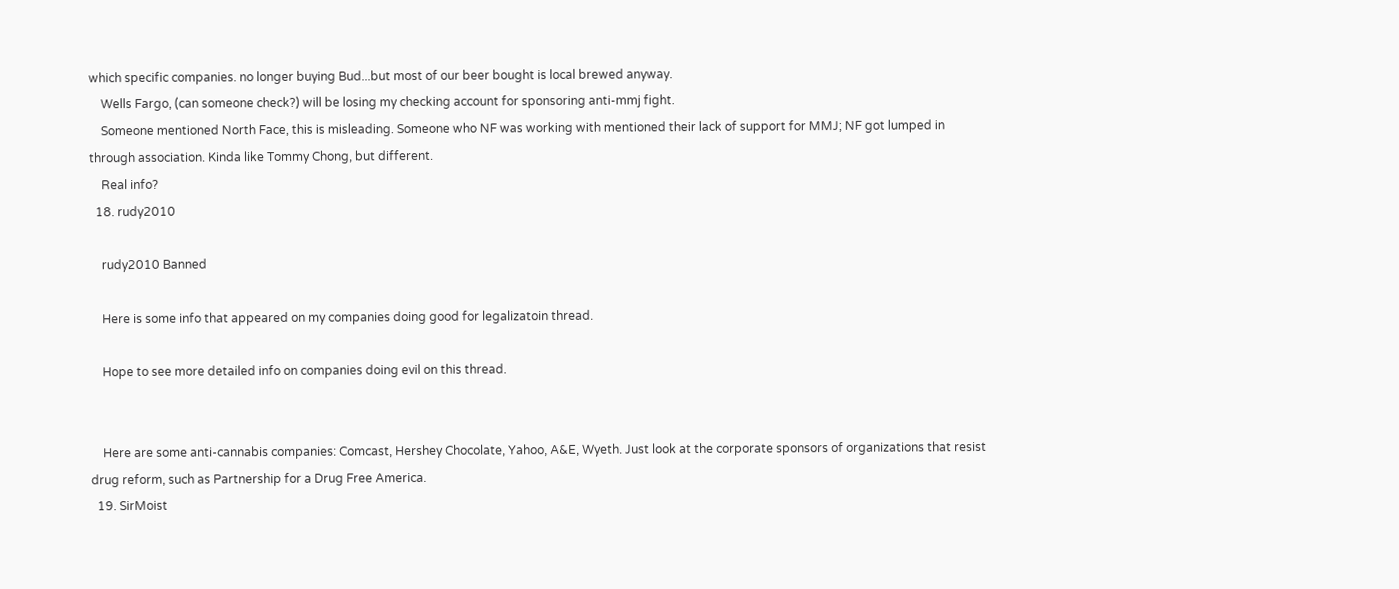which specific companies. no longer buying Bud...but most of our beer bought is local brewed anyway.
    Wells Fargo, (can someone check?) will be losing my checking account for sponsoring anti-mmj fight.
    Someone mentioned North Face, this is misleading. Someone who NF was working with mentioned their lack of support for MMJ; NF got lumped in through association. Kinda like Tommy Chong, but different.
    Real info?
  18. rudy2010

    rudy2010 Banned

    Here is some info that appeared on my companies doing good for legalizatoin thread.

    Hope to see more detailed info on companies doing evil on this thread.


    Here are some anti-cannabis companies: Comcast, Hershey Chocolate, Yahoo, A&E, Wyeth. Just look at the corporate sponsors of organizations that resist drug reform, such as Partnership for a Drug Free America.
  19. SirMoist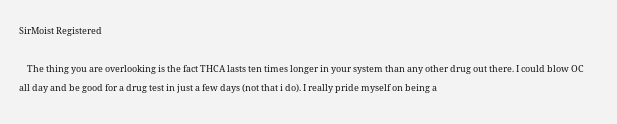SirMoist Registered

    The thing you are overlooking is the fact THCA lasts ten times longer in your system than any other drug out there. I could blow OC all day and be good for a drug test in just a few days (not that i do). I really pride myself on being a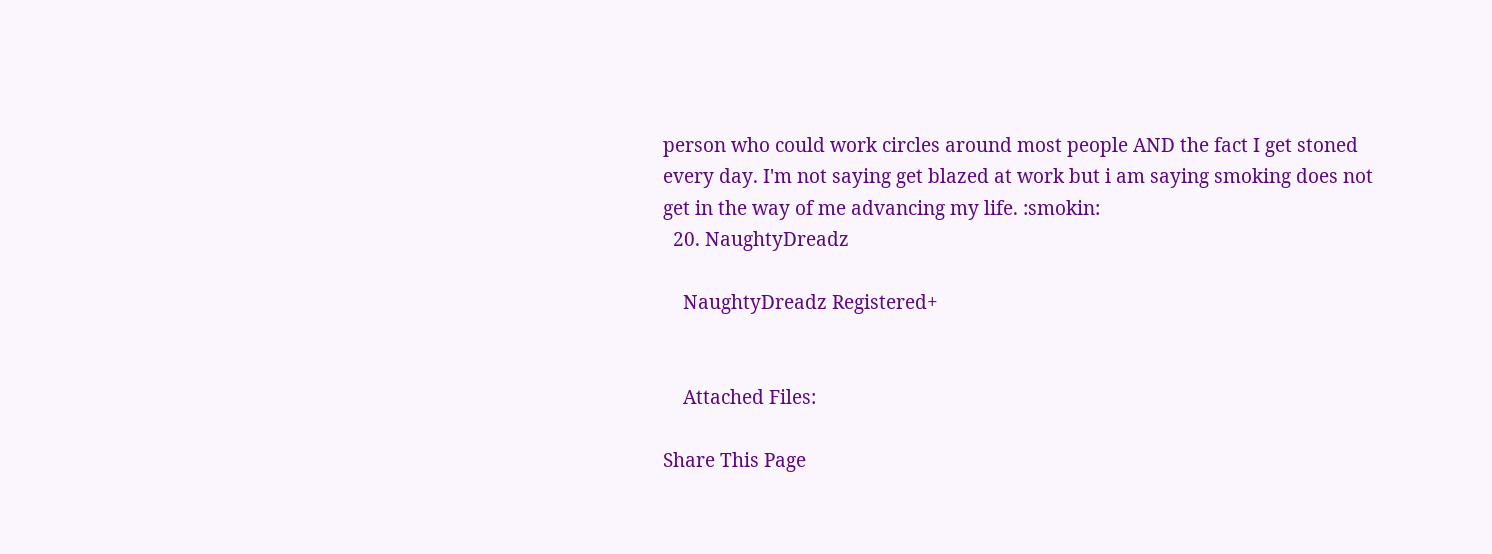person who could work circles around most people AND the fact I get stoned every day. I'm not saying get blazed at work but i am saying smoking does not get in the way of me advancing my life. :smokin:
  20. NaughtyDreadz

    NaughtyDreadz Registered+


    Attached Files:

Share This Page